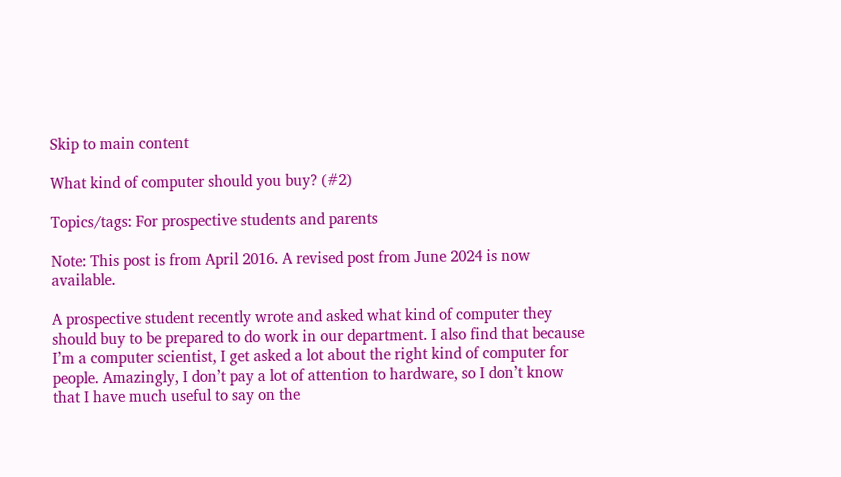Skip to main content

What kind of computer should you buy? (#2)

Topics/tags: For prospective students and parents

Note: This post is from April 2016. A revised post from June 2024 is now available.

A prospective student recently wrote and asked what kind of computer they should buy to be prepared to do work in our department. I also find that because I’m a computer scientist, I get asked a lot about the right kind of computer for people. Amazingly, I don’t pay a lot of attention to hardware, so I don’t know that I have much useful to say on the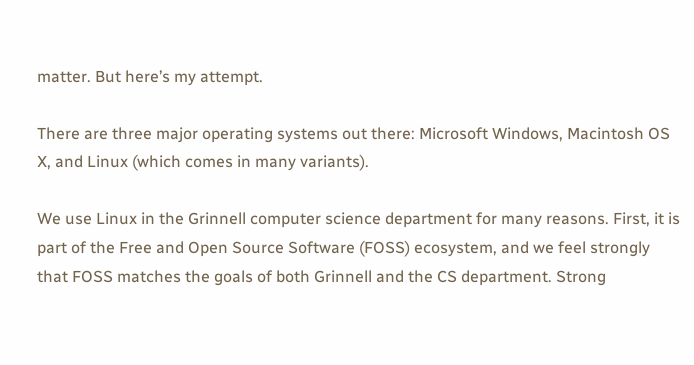matter. But here’s my attempt.

There are three major operating systems out there: Microsoft Windows, Macintosh OS X, and Linux (which comes in many variants).

We use Linux in the Grinnell computer science department for many reasons. First, it is part of the Free and Open Source Software (FOSS) ecosystem, and we feel strongly that FOSS matches the goals of both Grinnell and the CS department. Strong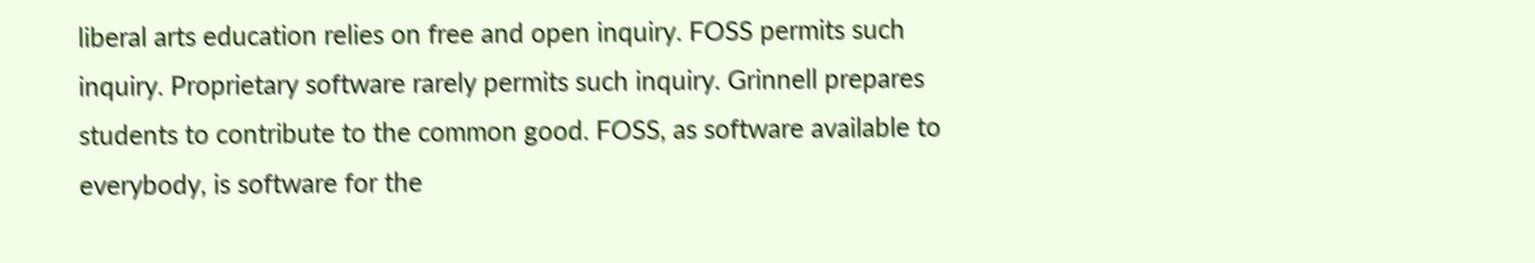liberal arts education relies on free and open inquiry. FOSS permits such inquiry. Proprietary software rarely permits such inquiry. Grinnell prepares students to contribute to the common good. FOSS, as software available to everybody, is software for the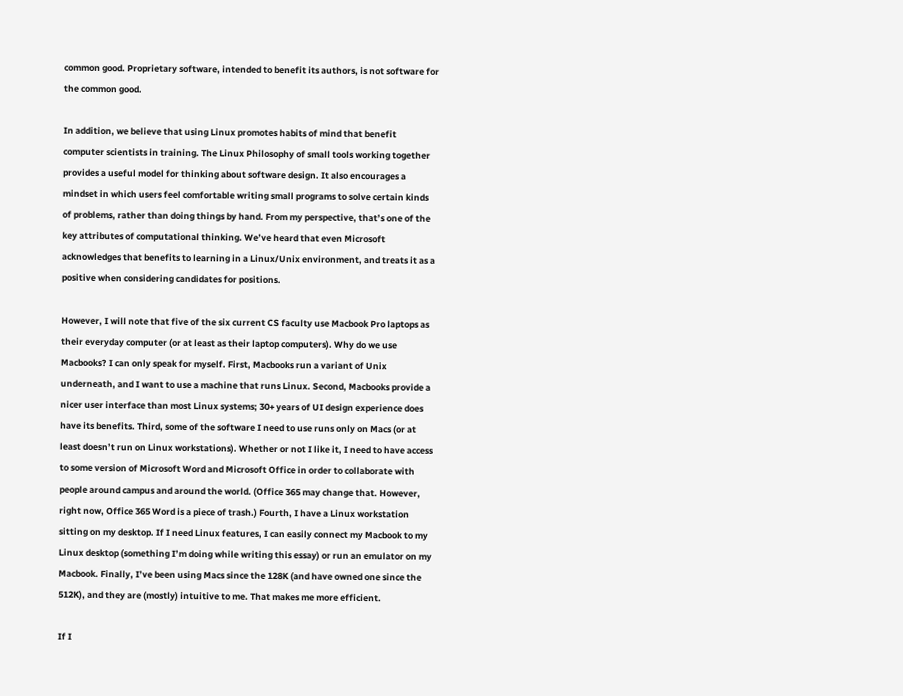common good. Proprietary software, intended to benefit its authors, is not software for the common good.

In addition, we believe that using Linux promotes habits of mind that benefit computer scientists in training. The Linux Philosophy of small tools working together provides a useful model for thinking about software design. It also encourages a mindset in which users feel comfortable writing small programs to solve certain kinds of problems, rather than doing things by hand. From my perspective, that’s one of the key attributes of computational thinking. We’ve heard that even Microsoft acknowledges that benefits to learning in a Linux/Unix environment, and treats it as a positive when considering candidates for positions.

However, I will note that five of the six current CS faculty use Macbook Pro laptops as their everyday computer (or at least as their laptop computers). Why do we use Macbooks? I can only speak for myself. First, Macbooks run a variant of Unix underneath, and I want to use a machine that runs Linux. Second, Macbooks provide a nicer user interface than most Linux systems; 30+ years of UI design experience does have its benefits. Third, some of the software I need to use runs only on Macs (or at least doesn’t run on Linux workstations). Whether or not I like it, I need to have access to some version of Microsoft Word and Microsoft Office in order to collaborate with people around campus and around the world. (Office 365 may change that. However, right now, Office 365 Word is a piece of trash.) Fourth, I have a Linux workstation sitting on my desktop. If I need Linux features, I can easily connect my Macbook to my Linux desktop (something I’m doing while writing this essay) or run an emulator on my Macbook. Finally, I’ve been using Macs since the 128K (and have owned one since the 512K), and they are (mostly) intuitive to me. That makes me more efficient.

If I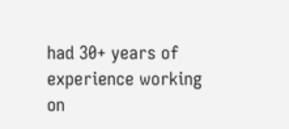had 30+ years of experience working on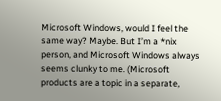Microsoft Windows, would I feel the same way? Maybe. But I’m a *nix person, and Microsoft Windows always seems clunky to me. (Microsoft products are a topic in a separate,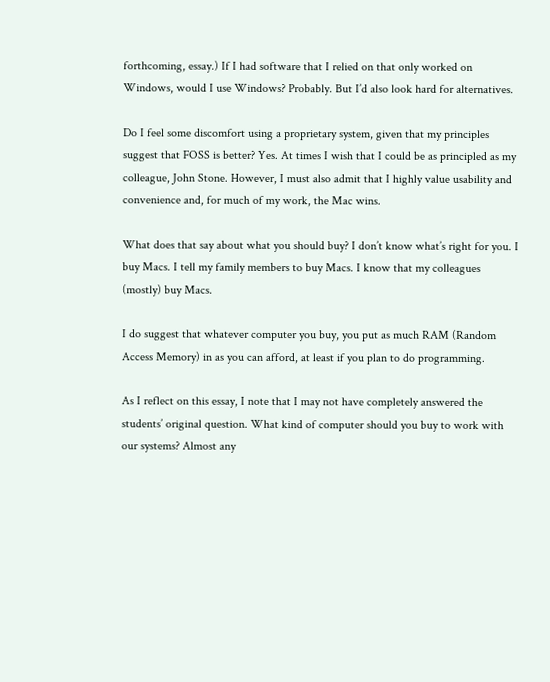forthcoming, essay.) If I had software that I relied on that only worked on Windows, would I use Windows? Probably. But I’d also look hard for alternatives.

Do I feel some discomfort using a proprietary system, given that my principles suggest that FOSS is better? Yes. At times I wish that I could be as principled as my colleague, John Stone. However, I must also admit that I highly value usability and convenience and, for much of my work, the Mac wins.

What does that say about what you should buy? I don’t know what’s right for you. I buy Macs. I tell my family members to buy Macs. I know that my colleagues (mostly) buy Macs.

I do suggest that whatever computer you buy, you put as much RAM (Random Access Memory) in as you can afford, at least if you plan to do programming.

As I reflect on this essay, I note that I may not have completely answered the students’ original question. What kind of computer should you buy to work with our systems? Almost any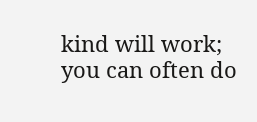kind will work; you can often do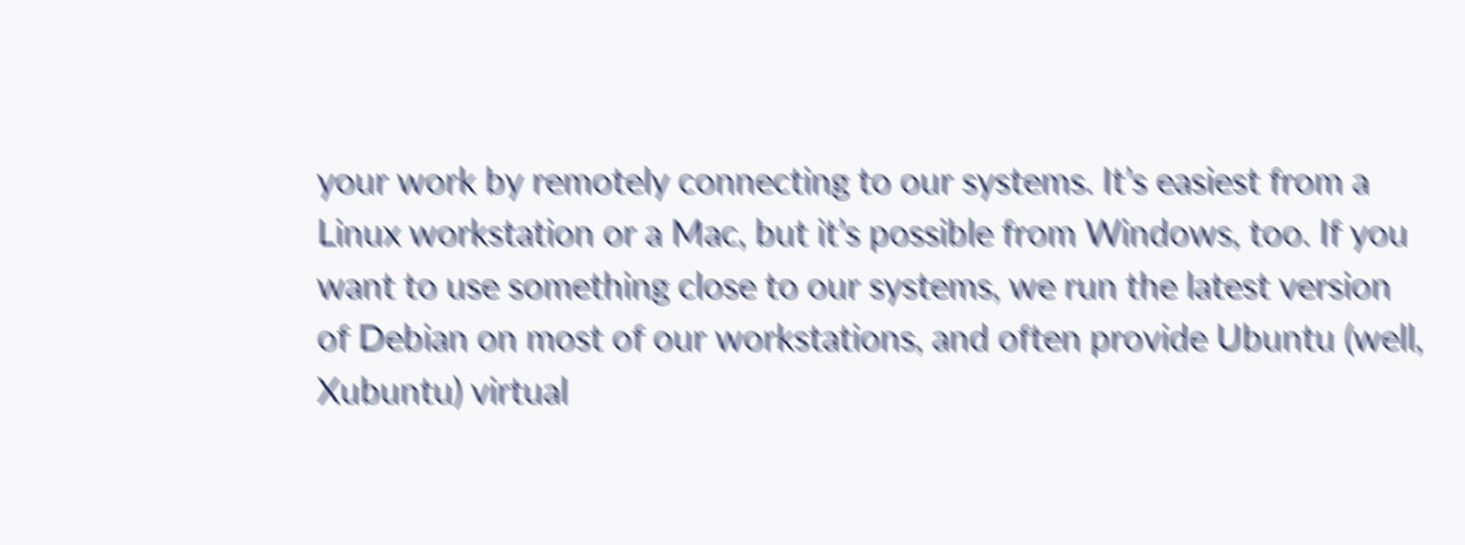your work by remotely connecting to our systems. It’s easiest from a Linux workstation or a Mac, but it’s possible from Windows, too. If you want to use something close to our systems, we run the latest version of Debian on most of our workstations, and often provide Ubuntu (well, Xubuntu) virtual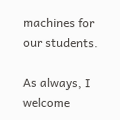machines for our students.

As always, I welcome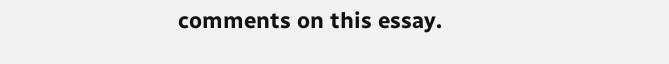comments on this essay.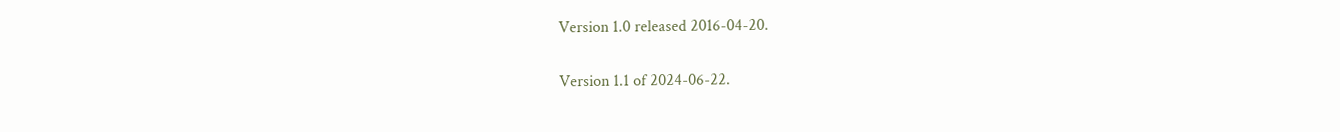Version 1.0 released 2016-04-20.

Version 1.1 of 2024-06-22.